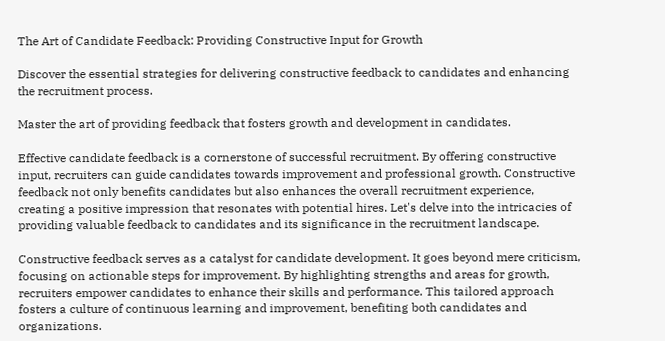The Art of Candidate Feedback: Providing Constructive Input for Growth

Discover the essential strategies for delivering constructive feedback to candidates and enhancing the recruitment process.

Master the art of providing feedback that fosters growth and development in candidates.

Effective candidate feedback is a cornerstone of successful recruitment. By offering constructive input, recruiters can guide candidates towards improvement and professional growth. Constructive feedback not only benefits candidates but also enhances the overall recruitment experience, creating a positive impression that resonates with potential hires. Let's delve into the intricacies of providing valuable feedback to candidates and its significance in the recruitment landscape.

Constructive feedback serves as a catalyst for candidate development. It goes beyond mere criticism, focusing on actionable steps for improvement. By highlighting strengths and areas for growth, recruiters empower candidates to enhance their skills and performance. This tailored approach fosters a culture of continuous learning and improvement, benefiting both candidates and organizations.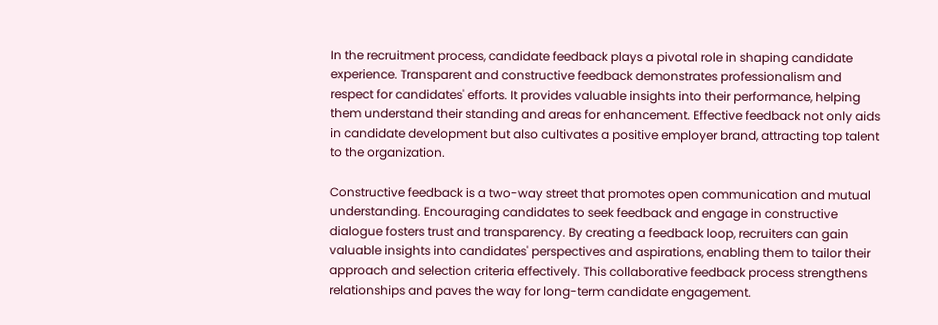In the recruitment process, candidate feedback plays a pivotal role in shaping candidate experience. Transparent and constructive feedback demonstrates professionalism and respect for candidates' efforts. It provides valuable insights into their performance, helping them understand their standing and areas for enhancement. Effective feedback not only aids in candidate development but also cultivates a positive employer brand, attracting top talent to the organization.

Constructive feedback is a two-way street that promotes open communication and mutual understanding. Encouraging candidates to seek feedback and engage in constructive dialogue fosters trust and transparency. By creating a feedback loop, recruiters can gain valuable insights into candidates' perspectives and aspirations, enabling them to tailor their approach and selection criteria effectively. This collaborative feedback process strengthens relationships and paves the way for long-term candidate engagement.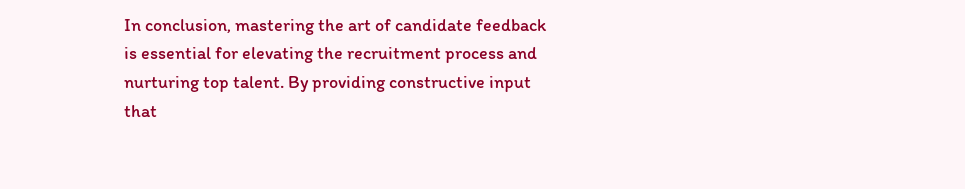In conclusion, mastering the art of candidate feedback is essential for elevating the recruitment process and nurturing top talent. By providing constructive input that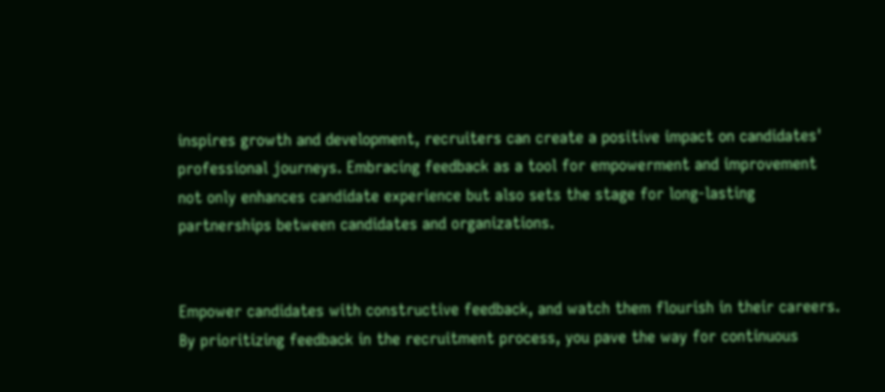inspires growth and development, recruiters can create a positive impact on candidates' professional journeys. Embracing feedback as a tool for empowerment and improvement not only enhances candidate experience but also sets the stage for long-lasting partnerships between candidates and organizations.


Empower candidates with constructive feedback, and watch them flourish in their careers. By prioritizing feedback in the recruitment process, you pave the way for continuous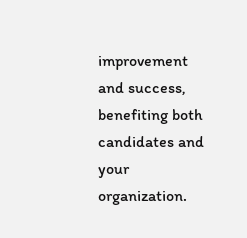improvement and success, benefiting both candidates and your organization.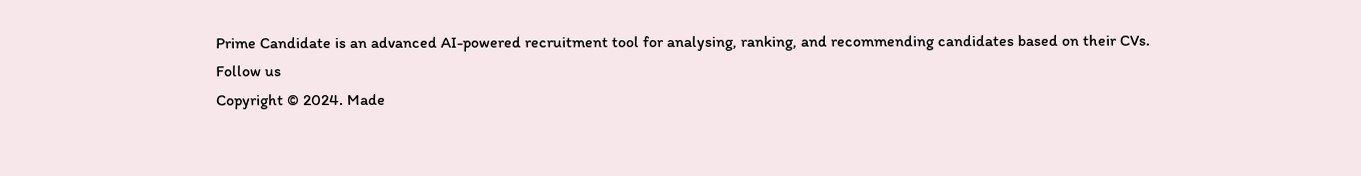Prime Candidate is an advanced AI-powered recruitment tool for analysing, ranking, and recommending candidates based on their CVs.
Follow us
Copyright © 2024. Made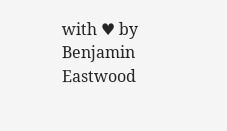with ♥ by Benjamin Eastwood